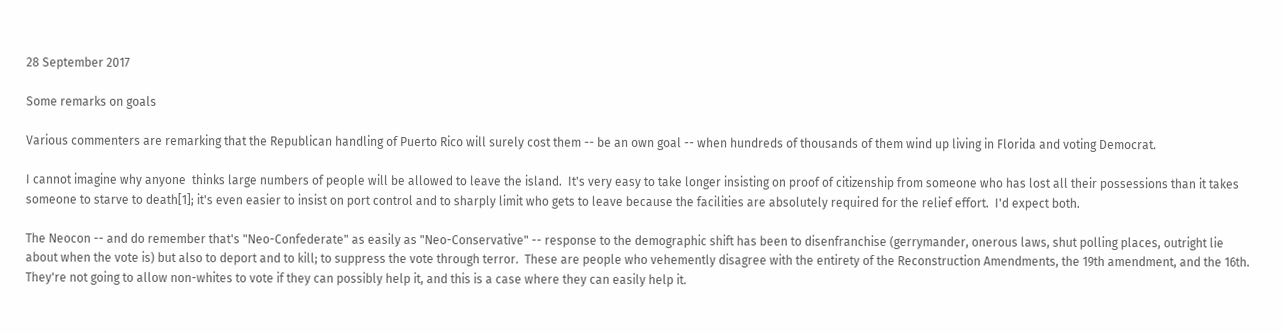28 September 2017

Some remarks on goals

Various commenters are remarking that the Republican handling of Puerto Rico will surely cost them -- be an own goal -- when hundreds of thousands of them wind up living in Florida and voting Democrat.

I cannot imagine why anyone  thinks large numbers of people will be allowed to leave the island.  It's very easy to take longer insisting on proof of citizenship from someone who has lost all their possessions than it takes someone to starve to death[1]; it's even easier to insist on port control and to sharply limit who gets to leave because the facilities are absolutely required for the relief effort.  I'd expect both.

The Neocon -- and do remember that's "Neo-Confederate" as easily as "Neo-Conservative" -- response to the demographic shift has been to disenfranchise (gerrymander, onerous laws, shut polling places, outright lie about when the vote is) but also to deport and to kill; to suppress the vote through terror.  These are people who vehemently disagree with the entirety of the Reconstruction Amendments, the 19th amendment, and the 16th.  They're not going to allow non-whites to vote if they can possibly help it, and this is a case where they can easily help it.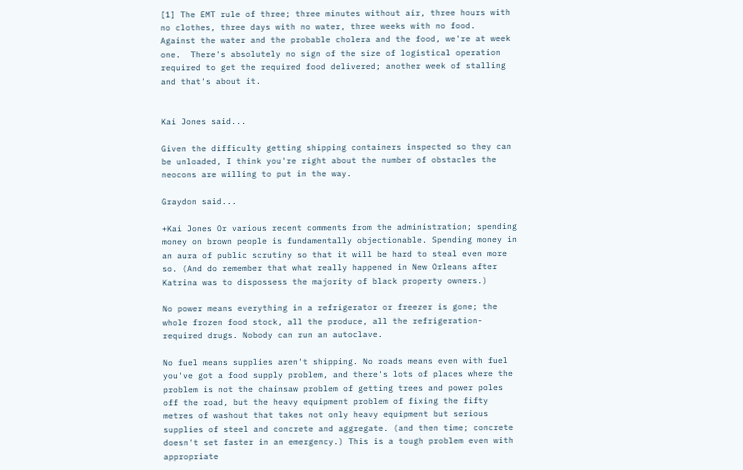[1] The EMT rule of three; three minutes without air, three hours with no clothes, three days with no water, three weeks with no food.  Against the water and the probable cholera and the food, we're at week one.  There's absolutely no sign of the size of logistical operation required to get the required food delivered; another week of stalling and that's about it.


Kai Jones said...

Given the difficulty getting shipping containers inspected so they can be unloaded, I think you're right about the number of obstacles the neocons are willing to put in the way.

Graydon said...

+Kai Jones Or various recent comments from the administration; spending money on brown people is fundamentally objectionable. Spending money in an aura of public scrutiny so that it will be hard to steal even more so. (And do remember that what really happened in New Orleans after Katrina was to dispossess the majority of black property owners.)

No power means everything in a refrigerator or freezer is gone; the whole frozen food stock, all the produce, all the refrigeration-required drugs. Nobody can run an autoclave.

No fuel means supplies aren't shipping. No roads means even with fuel you've got a food supply problem, and there's lots of places where the problem is not the chainsaw problem of getting trees and power poles off the road, but the heavy equipment problem of fixing the fifty metres of washout that takes not only heavy equipment but serious supplies of steel and concrete and aggregate. (and then time; concrete doesn't set faster in an emergency.) This is a tough problem even with appropriate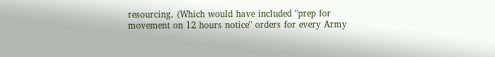resourcing. (Which would have included "prep for movement on 12 hours notice" orders for every Army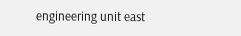engineering unit east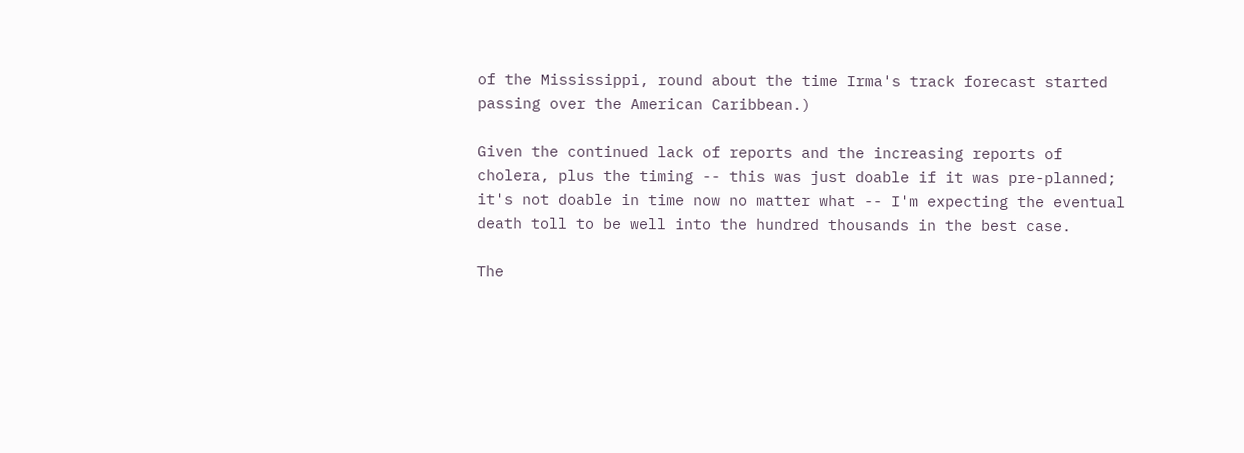of the Mississippi, round about the time Irma's track forecast started passing over the American Caribbean.)

Given the continued lack of reports and the increasing reports of cholera, plus the timing -- this was just doable if it was pre-planned; it's not doable in time now no matter what -- I'm expecting the eventual death toll to be well into the hundred thousands in the best case.

The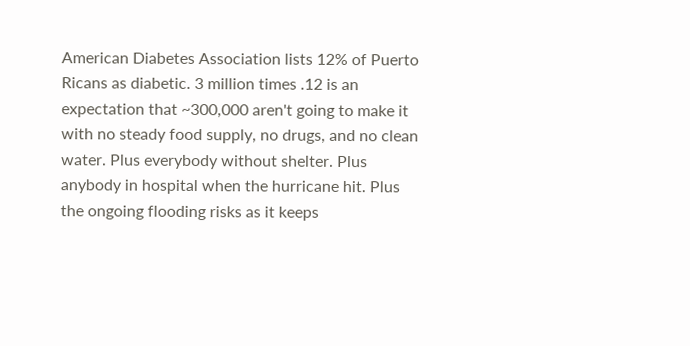American Diabetes Association lists 12% of Puerto Ricans as diabetic. 3 million times .12 is an expectation that ~300,000 aren't going to make it with no steady food supply, no drugs, and no clean water. Plus everybody without shelter. Plus anybody in hospital when the hurricane hit. Plus the ongoing flooding risks as it keeps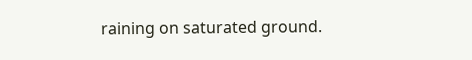raining on saturated ground.